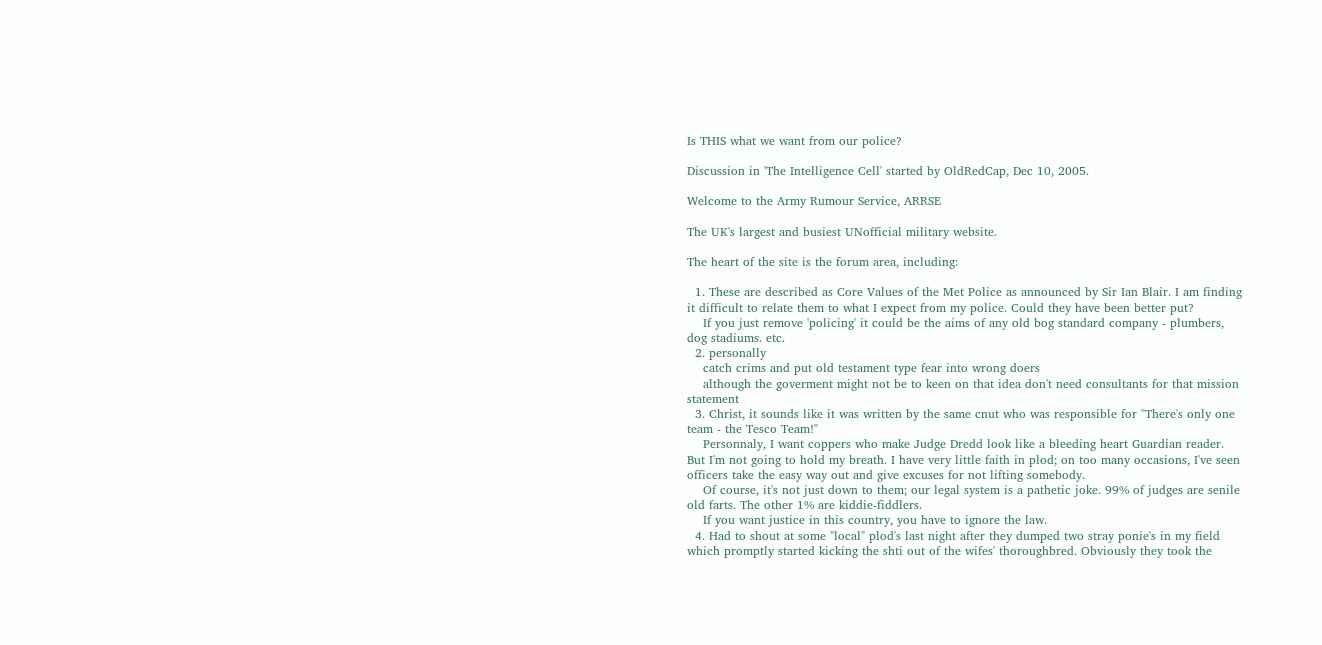Is THIS what we want from our police?

Discussion in 'The Intelligence Cell' started by OldRedCap, Dec 10, 2005.

Welcome to the Army Rumour Service, ARRSE

The UK's largest and busiest UNofficial military website.

The heart of the site is the forum area, including:

  1. These are described as Core Values of the Met Police as announced by Sir Ian Blair. I am finding it difficult to relate them to what I expect from my police. Could they have been better put?
    If you just remove 'policing' it could be the aims of any old bog standard company - plumbers, dog stadiums. etc.
  2. personally
    catch crims and put old testament type fear into wrong doers
    although the goverment might not be to keen on that idea don't need consultants for that mission statement
  3. Christ, it sounds like it was written by the same cnut who was responsible for "There's only one team - the Tesco Team!"
    Personnaly, I want coppers who make Judge Dredd look like a bleeding heart Guardian reader. But I'm not going to hold my breath. I have very little faith in plod; on too many occasions, I've seen officers take the easy way out and give excuses for not lifting somebody.
    Of course, it's not just down to them; our legal system is a pathetic joke. 99% of judges are senile old farts. The other 1% are kiddie-fiddlers.
    If you want justice in this country, you have to ignore the law.
  4. Had to shout at some "local" plod's last night after they dumped two stray ponie's in my field which promptly started kicking the shti out of the wifes' thoroughbred. Obviously they took the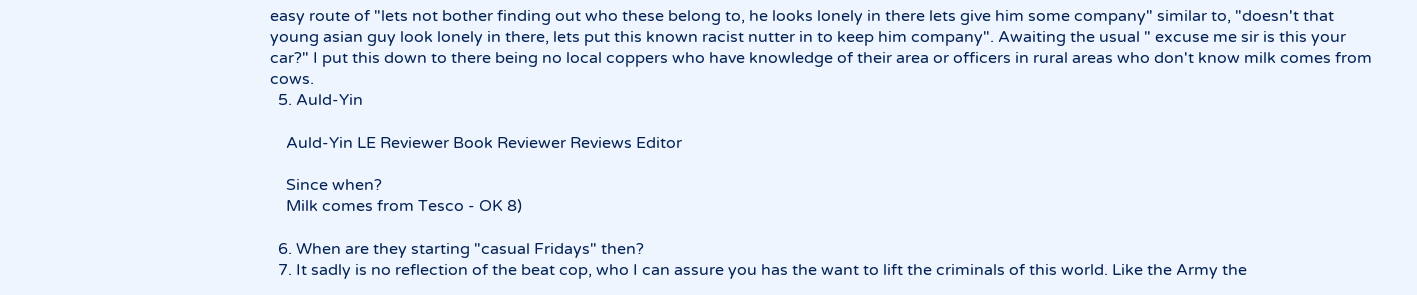easy route of "lets not bother finding out who these belong to, he looks lonely in there lets give him some company" similar to, "doesn't that young asian guy look lonely in there, lets put this known racist nutter in to keep him company". Awaiting the usual " excuse me sir is this your car?" I put this down to there being no local coppers who have knowledge of their area or officers in rural areas who don't know milk comes from cows.
  5. Auld-Yin

    Auld-Yin LE Reviewer Book Reviewer Reviews Editor

    Since when?
    Milk comes from Tesco - OK 8)

  6. When are they starting "casual Fridays" then?
  7. It sadly is no reflection of the beat cop, who I can assure you has the want to lift the criminals of this world. Like the Army the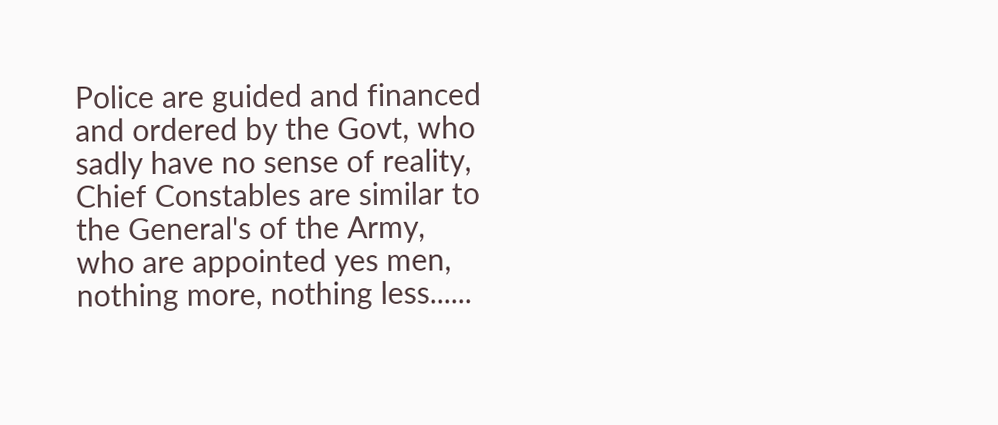Police are guided and financed and ordered by the Govt, who sadly have no sense of reality, Chief Constables are similar to the General's of the Army, who are appointed yes men, nothing more, nothing less......